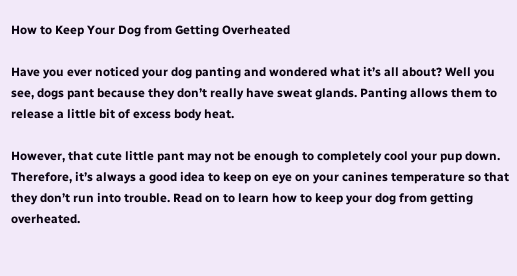How to Keep Your Dog from Getting Overheated

Have you ever noticed your dog panting and wondered what it’s all about? Well you see, dogs pant because they don’t really have sweat glands. Panting allows them to release a little bit of excess body heat.

However, that cute little pant may not be enough to completely cool your pup down. Therefore, it’s always a good idea to keep on eye on your canines temperature so that they don’t run into trouble. Read on to learn how to keep your dog from getting overheated.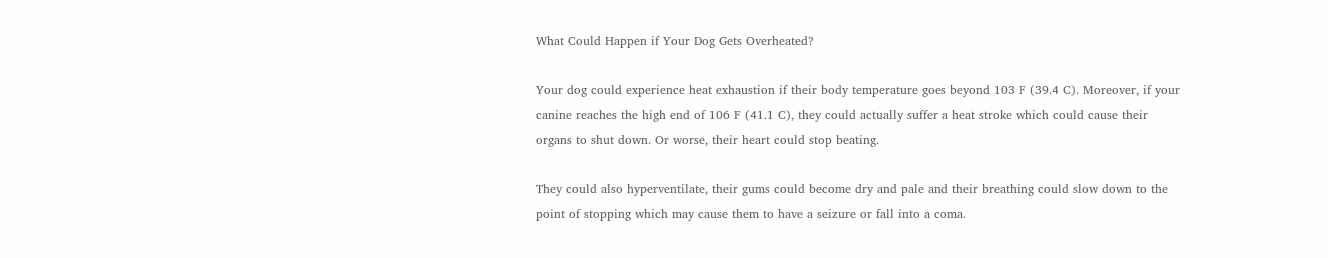What Could Happen if Your Dog Gets Overheated?

Your dog could experience heat exhaustion if their body temperature goes beyond 103 F (39.4 C). Moreover, if your canine reaches the high end of 106 F (41.1 C), they could actually suffer a heat stroke which could cause their organs to shut down. Or worse, their heart could stop beating.

They could also hyperventilate, their gums could become dry and pale and their breathing could slow down to the point of stopping which may cause them to have a seizure or fall into a coma.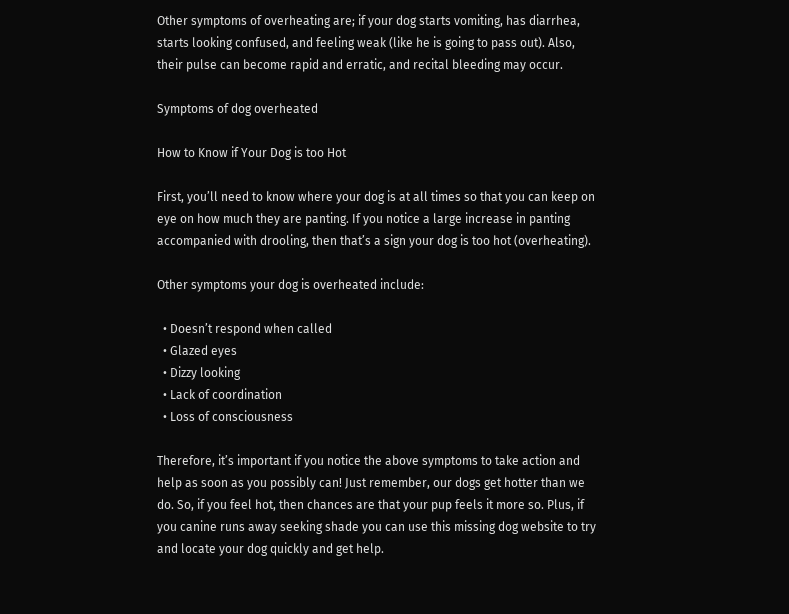Other symptoms of overheating are; if your dog starts vomiting, has diarrhea, starts looking confused, and feeling weak (like he is going to pass out). Also, their pulse can become rapid and erratic, and recital bleeding may occur.

Symptoms of dog overheated

How to Know if Your Dog is too Hot

First, you’ll need to know where your dog is at all times so that you can keep on eye on how much they are panting. If you notice a large increase in panting accompanied with drooling, then that’s a sign your dog is too hot (overheating).

Other symptoms your dog is overheated include:

  • Doesn’t respond when called
  • Glazed eyes
  • Dizzy looking
  • Lack of coordination
  • Loss of consciousness

Therefore, it’s important if you notice the above symptoms to take action and help as soon as you possibly can! Just remember, our dogs get hotter than we do. So, if you feel hot, then chances are that your pup feels it more so. Plus, if you canine runs away seeking shade you can use this missing dog website to try and locate your dog quickly and get help.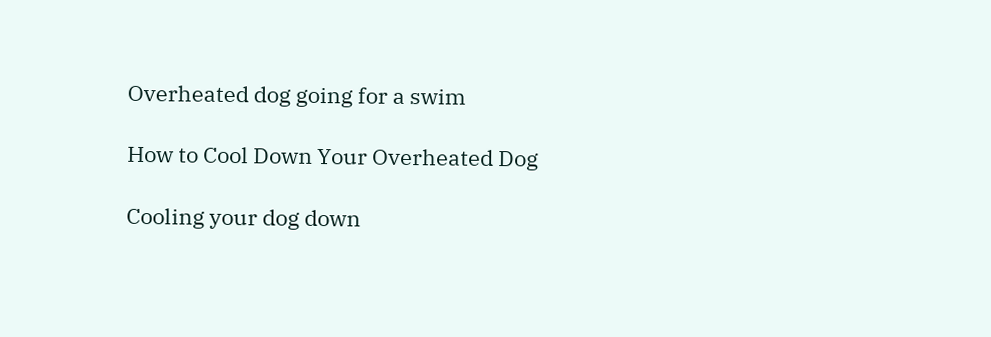Overheated dog going for a swim

How to Cool Down Your Overheated Dog

Cooling your dog down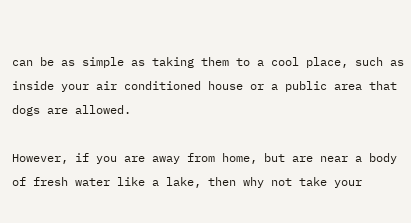can be as simple as taking them to a cool place, such as inside your air conditioned house or a public area that dogs are allowed.

However, if you are away from home, but are near a body of fresh water like a lake, then why not take your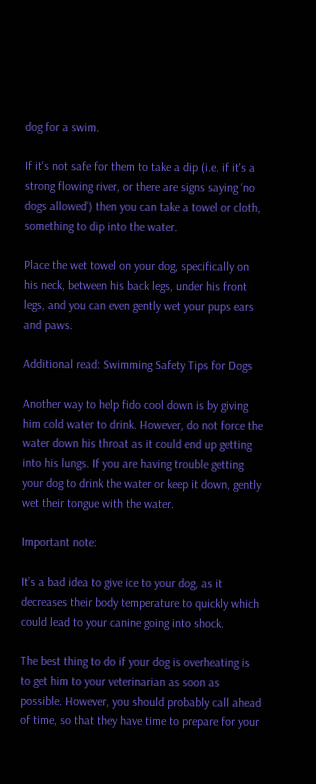dog for a swim.

If it's not safe for them to take a dip (i.e. if it's a strong flowing river, or there are signs saying ‘no dogs allowed’) then you can take a towel or cloth, something to dip into the water.

Place the wet towel on your dog, specifically on his neck, between his back legs, under his front legs, and you can even gently wet your pups ears and paws.

Additional read: Swimming Safety Tips for Dogs

Another way to help fido cool down is by giving him cold water to drink. However, do not force the water down his throat as it could end up getting into his lungs. If you are having trouble getting your dog to drink the water or keep it down, gently wet their tongue with the water.

Important note:

It’s a bad idea to give ice to your dog, as it decreases their body temperature to quickly which could lead to your canine going into shock.

The best thing to do if your dog is overheating is to get him to your veterinarian as soon as possible. However, you should probably call ahead of time, so that they have time to prepare for your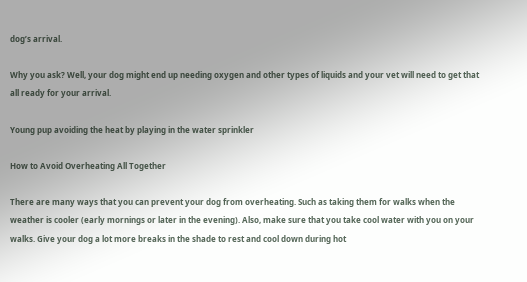dog’s arrival.

Why you ask? Well, your dog might end up needing oxygen and other types of liquids and your vet will need to get that all ready for your arrival.

Young pup avoiding the heat by playing in the water sprinkler

How to Avoid Overheating All Together

There are many ways that you can prevent your dog from overheating. Such as taking them for walks when the weather is cooler (early mornings or later in the evening). Also, make sure that you take cool water with you on your walks. Give your dog a lot more breaks in the shade to rest and cool down during hot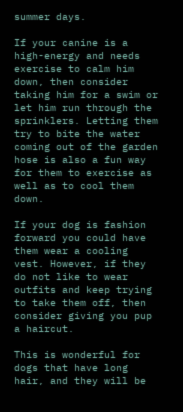summer days.

If your canine is a high-energy and needs exercise to calm him down, then consider taking him for a swim or let him run through the sprinklers. Letting them try to bite the water coming out of the garden hose is also a fun way for them to exercise as well as to cool them down.

If your dog is fashion forward you could have them wear a cooling vest. However, if they do not like to wear outfits and keep trying to take them off, then consider giving you pup a haircut.

This is wonderful for dogs that have long hair, and they will be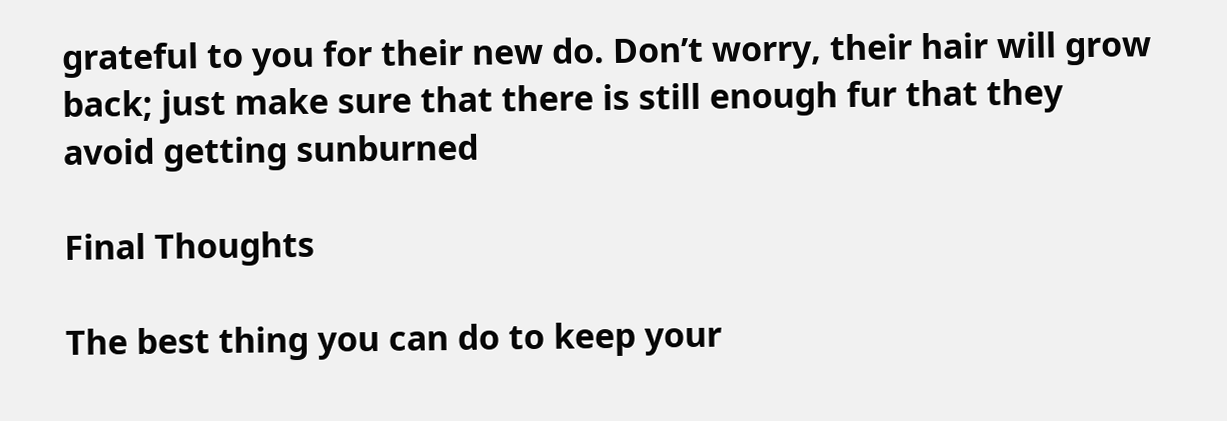grateful to you for their new do. Don’t worry, their hair will grow back; just make sure that there is still enough fur that they avoid getting sunburned

Final Thoughts

The best thing you can do to keep your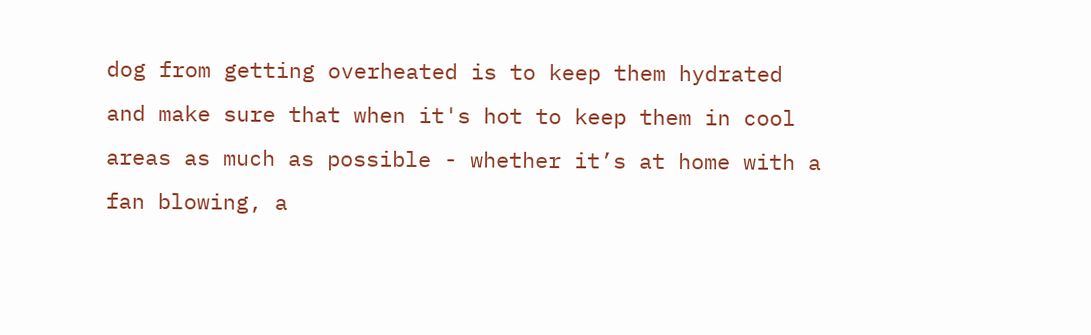dog from getting overheated is to keep them hydrated and make sure that when it's hot to keep them in cool areas as much as possible - whether it’s at home with a fan blowing, a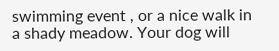swimming event , or a nice walk in a shady meadow. Your dog will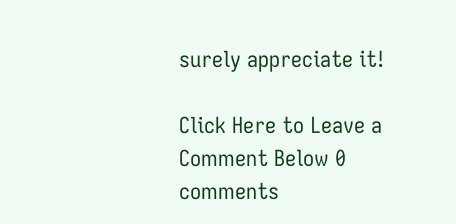surely appreciate it!

Click Here to Leave a Comment Below 0 comments